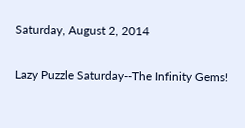Saturday, August 2, 2014

Lazy Puzzle Saturday--The Infinity Gems!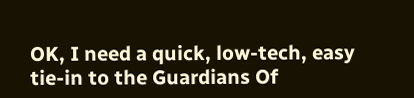OK, I need a quick, low-tech, easy tie-in to the Guardians Of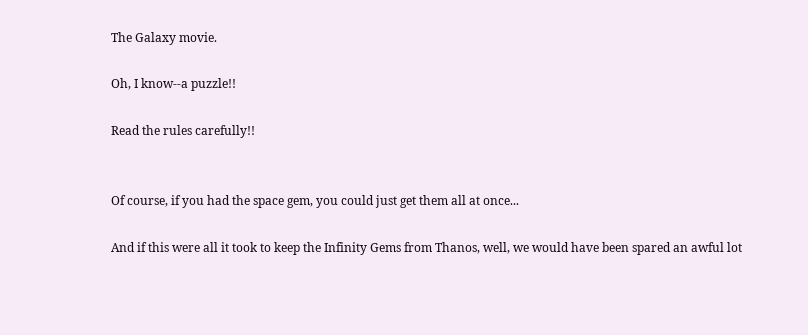The Galaxy movie.

Oh, I know--a puzzle!!

Read the rules carefully!!


Of course, if you had the space gem, you could just get them all at once...

And if this were all it took to keep the Infinity Gems from Thanos, well, we would have been spared an awful lot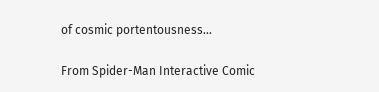of cosmic portentousness...

From Spider-Man Interactive Comic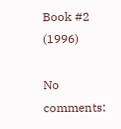Book #2 (1996)

No comments: